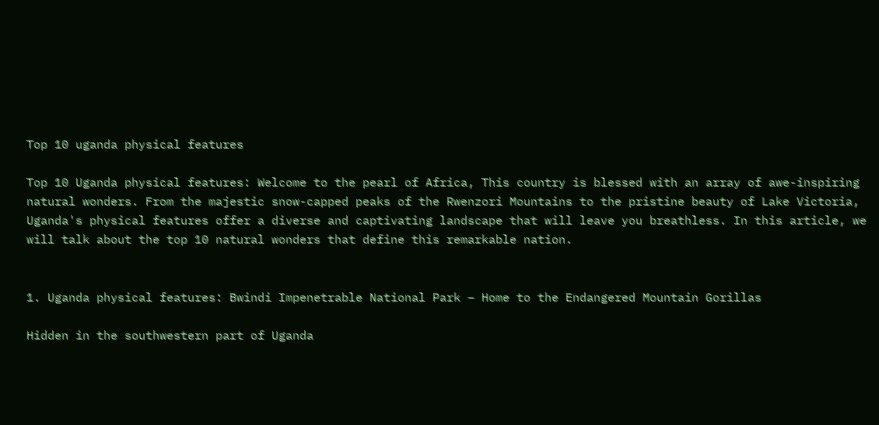Top 10 uganda physical features

Top 10 Uganda physical features: Welcome to the pearl of Africa, This country is blessed with an array of awe-inspiring natural wonders. From the majestic snow-capped peaks of the Rwenzori Mountains to the pristine beauty of Lake Victoria, Uganda's physical features offer a diverse and captivating landscape that will leave you breathless. In this article, we will talk about the top 10 natural wonders that define this remarkable nation.


1. Uganda physical features: Bwindi Impenetrable National Park – Home to the Endangered Mountain Gorillas

Hidden in the southwestern part of Uganda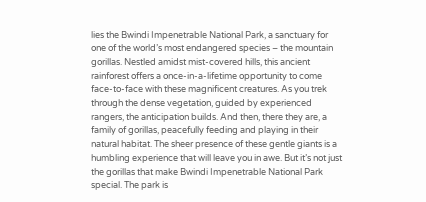lies the Bwindi Impenetrable National Park, a sanctuary for one of the world’s most endangered species – the mountain gorillas. Nestled amidst mist-covered hills, this ancient rainforest offers a once-in-a-lifetime opportunity to come face-to-face with these magnificent creatures. As you trek through the dense vegetation, guided by experienced rangers, the anticipation builds. And then, there they are, a family of gorillas, peacefully feeding and playing in their natural habitat. The sheer presence of these gentle giants is a humbling experience that will leave you in awe. But it’s not just the gorillas that make Bwindi Impenetrable National Park special. The park is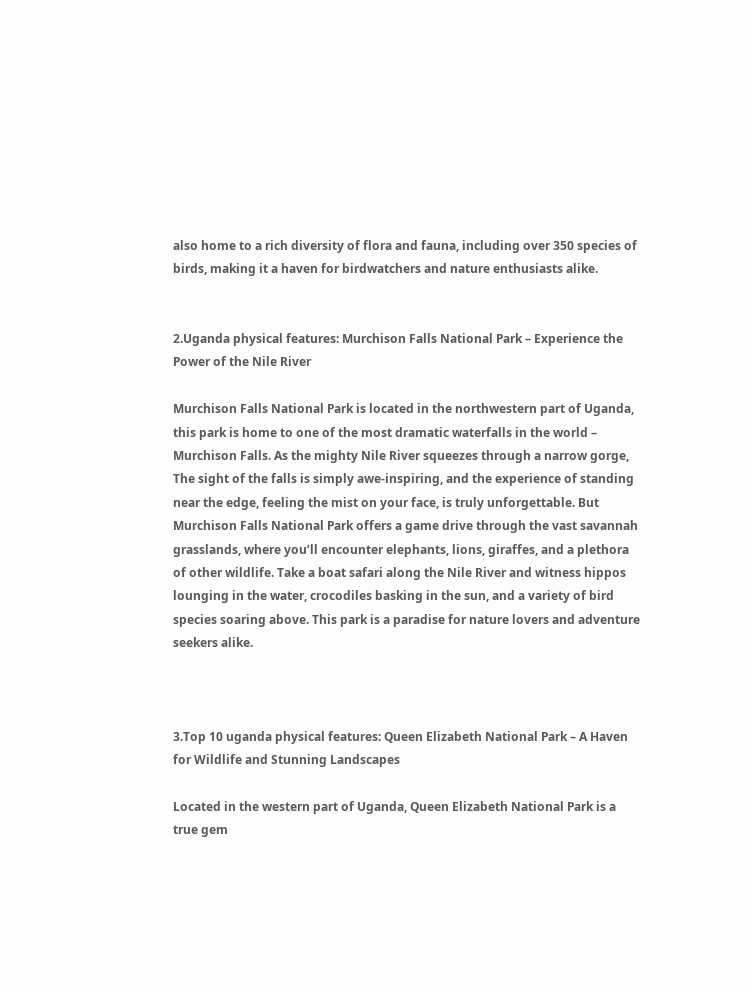also home to a rich diversity of flora and fauna, including over 350 species of birds, making it a haven for birdwatchers and nature enthusiasts alike.


2.Uganda physical features: Murchison Falls National Park – Experience the Power of the Nile River

Murchison Falls National Park is located in the northwestern part of Uganda, this park is home to one of the most dramatic waterfalls in the world – Murchison Falls. As the mighty Nile River squeezes through a narrow gorge, The sight of the falls is simply awe-inspiring, and the experience of standing near the edge, feeling the mist on your face, is truly unforgettable. But Murchison Falls National Park offers a game drive through the vast savannah grasslands, where you’ll encounter elephants, lions, giraffes, and a plethora of other wildlife. Take a boat safari along the Nile River and witness hippos lounging in the water, crocodiles basking in the sun, and a variety of bird species soaring above. This park is a paradise for nature lovers and adventure seekers alike.



3.Top 10 uganda physical features: Queen Elizabeth National Park – A Haven for Wildlife and Stunning Landscapes

Located in the western part of Uganda, Queen Elizabeth National Park is a true gem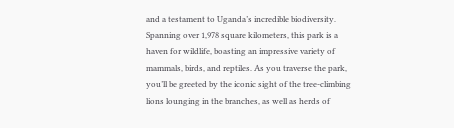and a testament to Uganda’s incredible biodiversity. Spanning over 1,978 square kilometers, this park is a haven for wildlife, boasting an impressive variety of mammals, birds, and reptiles. As you traverse the park, you’ll be greeted by the iconic sight of the tree-climbing lions lounging in the branches, as well as herds of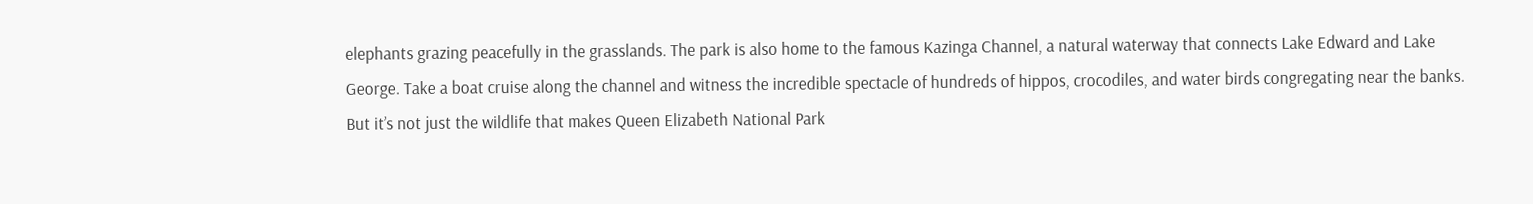elephants grazing peacefully in the grasslands. The park is also home to the famous Kazinga Channel, a natural waterway that connects Lake Edward and Lake George. Take a boat cruise along the channel and witness the incredible spectacle of hundreds of hippos, crocodiles, and water birds congregating near the banks. But it’s not just the wildlife that makes Queen Elizabeth National Park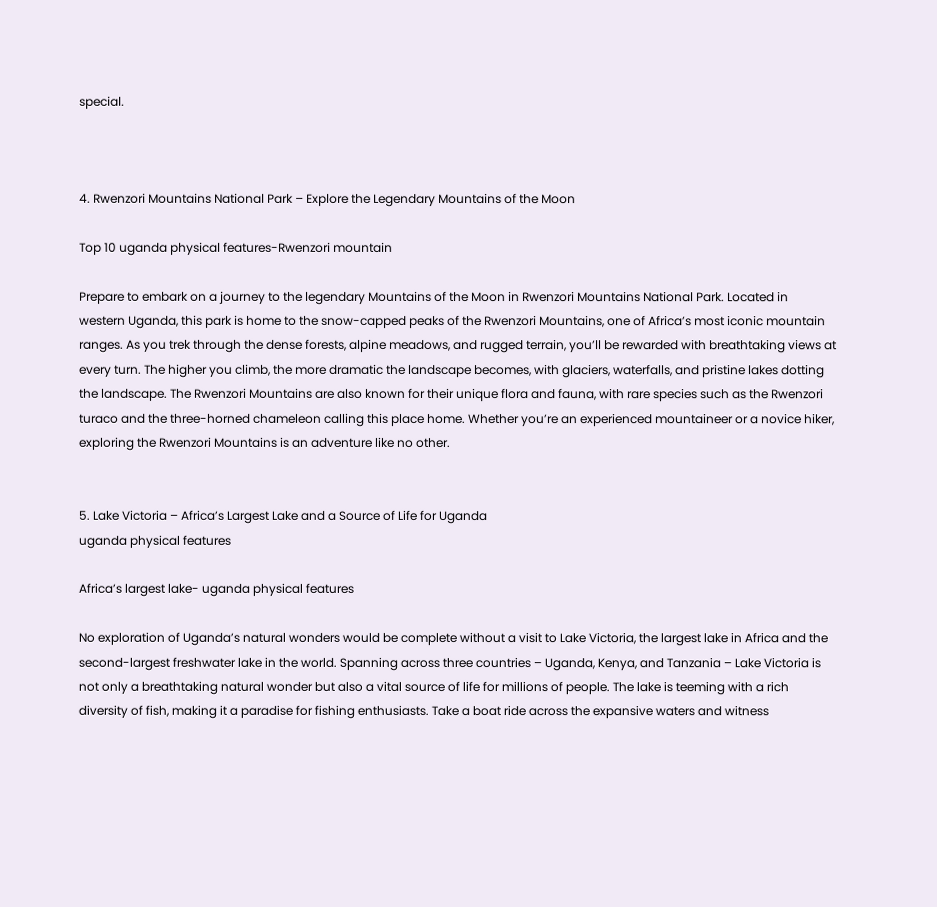special.



4. Rwenzori Mountains National Park – Explore the Legendary Mountains of the Moon

Top 10 uganda physical features-Rwenzori mountain

Prepare to embark on a journey to the legendary Mountains of the Moon in Rwenzori Mountains National Park. Located in western Uganda, this park is home to the snow-capped peaks of the Rwenzori Mountains, one of Africa’s most iconic mountain ranges. As you trek through the dense forests, alpine meadows, and rugged terrain, you’ll be rewarded with breathtaking views at every turn. The higher you climb, the more dramatic the landscape becomes, with glaciers, waterfalls, and pristine lakes dotting the landscape. The Rwenzori Mountains are also known for their unique flora and fauna, with rare species such as the Rwenzori turaco and the three-horned chameleon calling this place home. Whether you’re an experienced mountaineer or a novice hiker, exploring the Rwenzori Mountains is an adventure like no other.


5. Lake Victoria – Africa’s Largest Lake and a Source of Life for Uganda
uganda physical features

Africa’s largest lake- uganda physical features

No exploration of Uganda’s natural wonders would be complete without a visit to Lake Victoria, the largest lake in Africa and the second-largest freshwater lake in the world. Spanning across three countries – Uganda, Kenya, and Tanzania – Lake Victoria is not only a breathtaking natural wonder but also a vital source of life for millions of people. The lake is teeming with a rich diversity of fish, making it a paradise for fishing enthusiasts. Take a boat ride across the expansive waters and witness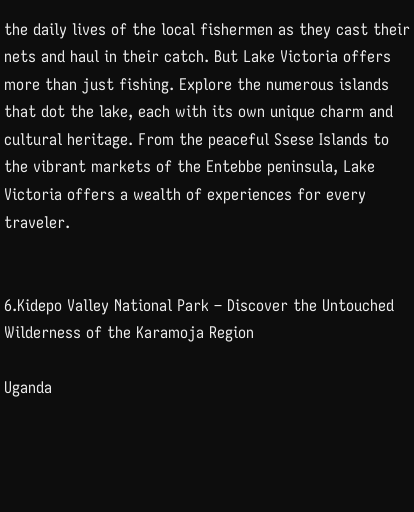the daily lives of the local fishermen as they cast their nets and haul in their catch. But Lake Victoria offers more than just fishing. Explore the numerous islands that dot the lake, each with its own unique charm and cultural heritage. From the peaceful Ssese Islands to the vibrant markets of the Entebbe peninsula, Lake Victoria offers a wealth of experiences for every traveler.


6.Kidepo Valley National Park – Discover the Untouched Wilderness of the Karamoja Region

Uganda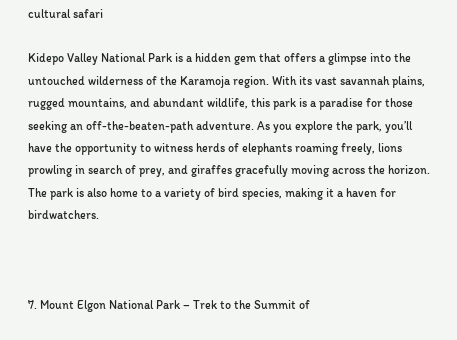cultural safari

Kidepo Valley National Park is a hidden gem that offers a glimpse into the untouched wilderness of the Karamoja region. With its vast savannah plains, rugged mountains, and abundant wildlife, this park is a paradise for those seeking an off-the-beaten-path adventure. As you explore the park, you’ll have the opportunity to witness herds of elephants roaming freely, lions prowling in search of prey, and giraffes gracefully moving across the horizon. The park is also home to a variety of bird species, making it a haven for birdwatchers.



7. Mount Elgon National Park – Trek to the Summit of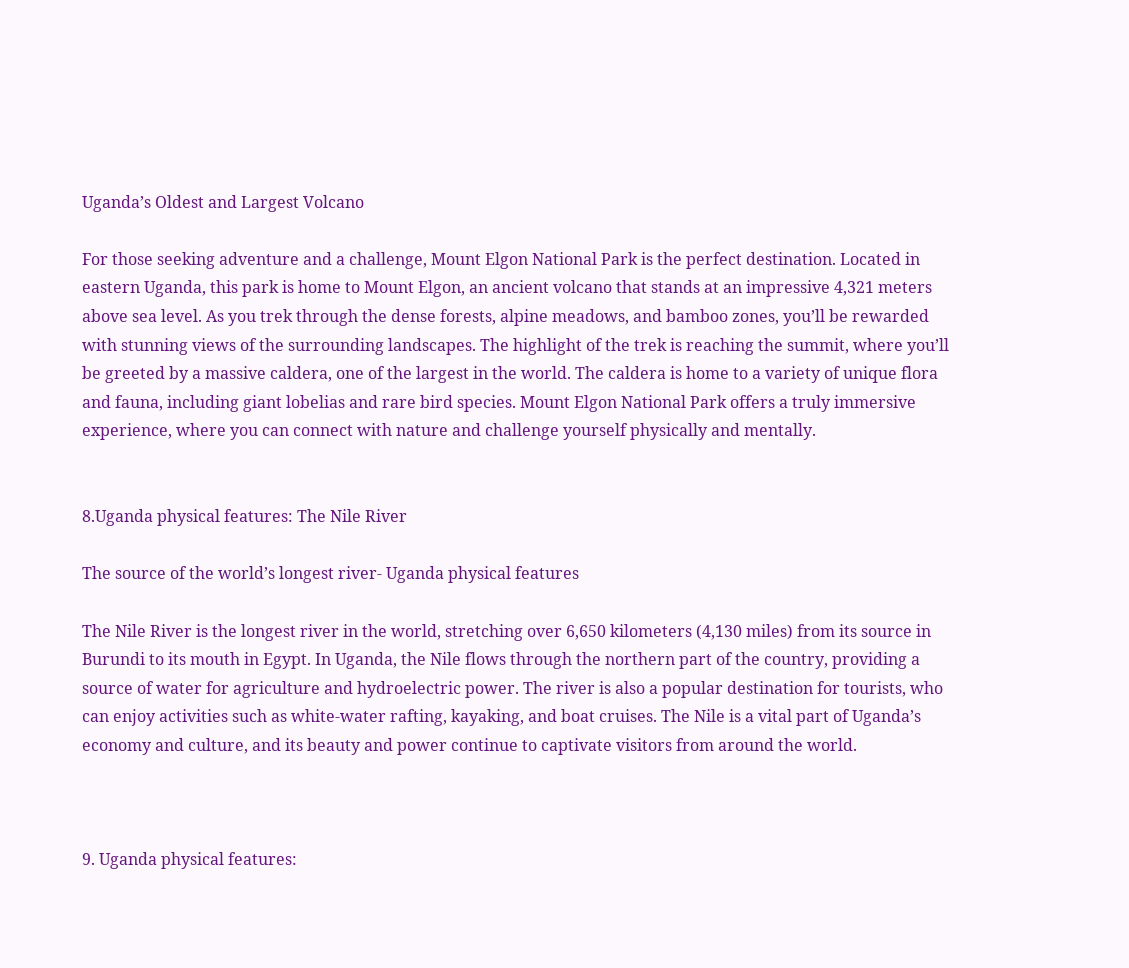Uganda’s Oldest and Largest Volcano

For those seeking adventure and a challenge, Mount Elgon National Park is the perfect destination. Located in eastern Uganda, this park is home to Mount Elgon, an ancient volcano that stands at an impressive 4,321 meters above sea level. As you trek through the dense forests, alpine meadows, and bamboo zones, you’ll be rewarded with stunning views of the surrounding landscapes. The highlight of the trek is reaching the summit, where you’ll be greeted by a massive caldera, one of the largest in the world. The caldera is home to a variety of unique flora and fauna, including giant lobelias and rare bird species. Mount Elgon National Park offers a truly immersive experience, where you can connect with nature and challenge yourself physically and mentally.


8.Uganda physical features: The Nile River

The source of the world’s longest river- Uganda physical features

The Nile River is the longest river in the world, stretching over 6,650 kilometers (4,130 miles) from its source in Burundi to its mouth in Egypt. In Uganda, the Nile flows through the northern part of the country, providing a source of water for agriculture and hydroelectric power. The river is also a popular destination for tourists, who can enjoy activities such as white-water rafting, kayaking, and boat cruises. The Nile is a vital part of Uganda’s economy and culture, and its beauty and power continue to captivate visitors from around the world.



9. Uganda physical features: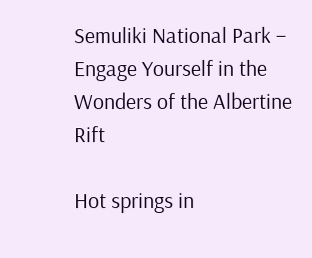Semuliki National Park – Engage Yourself in the Wonders of the Albertine Rift

Hot springs in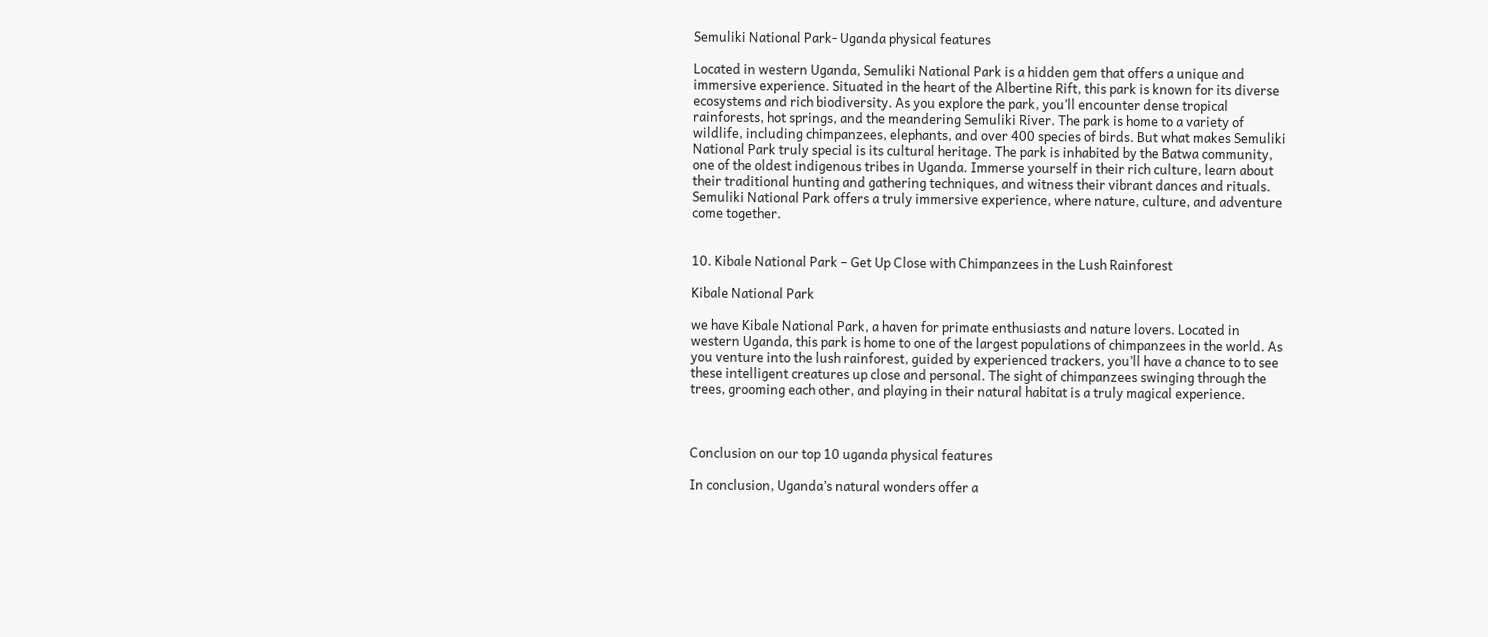Semuliki National Park- Uganda physical features

Located in western Uganda, Semuliki National Park is a hidden gem that offers a unique and immersive experience. Situated in the heart of the Albertine Rift, this park is known for its diverse ecosystems and rich biodiversity. As you explore the park, you’ll encounter dense tropical rainforests, hot springs, and the meandering Semuliki River. The park is home to a variety of wildlife, including chimpanzees, elephants, and over 400 species of birds. But what makes Semuliki National Park truly special is its cultural heritage. The park is inhabited by the Batwa community, one of the oldest indigenous tribes in Uganda. Immerse yourself in their rich culture, learn about their traditional hunting and gathering techniques, and witness their vibrant dances and rituals. Semuliki National Park offers a truly immersive experience, where nature, culture, and adventure come together.


10. Kibale National Park – Get Up Close with Chimpanzees in the Lush Rainforest

Kibale National Park

we have Kibale National Park, a haven for primate enthusiasts and nature lovers. Located in western Uganda, this park is home to one of the largest populations of chimpanzees in the world. As you venture into the lush rainforest, guided by experienced trackers, you’ll have a chance to to see these intelligent creatures up close and personal. The sight of chimpanzees swinging through the trees, grooming each other, and playing in their natural habitat is a truly magical experience.



Conclusion on our top 10 uganda physical features

In conclusion, Uganda’s natural wonders offer a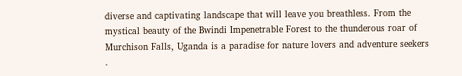diverse and captivating landscape that will leave you breathless. From the mystical beauty of the Bwindi Impenetrable Forest to the thunderous roar of Murchison Falls, Uganda is a paradise for nature lovers and adventure seekers .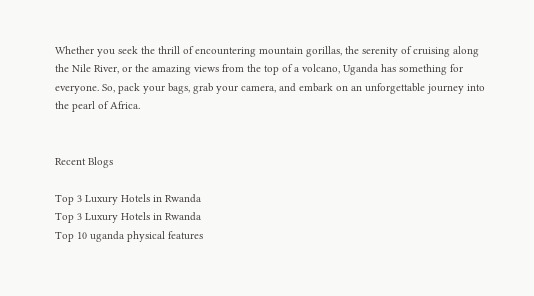Whether you seek the thrill of encountering mountain gorillas, the serenity of cruising along the Nile River, or the amazing views from the top of a volcano, Uganda has something for everyone. So, pack your bags, grab your camera, and embark on an unforgettable journey into the pearl of Africa.


Recent Blogs

Top 3 Luxury Hotels in Rwanda
Top 3 Luxury Hotels in Rwanda
Top 10 uganda physical features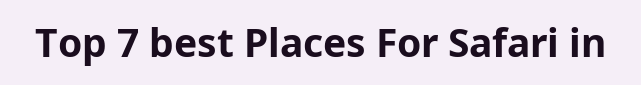Top 7 best Places For Safari in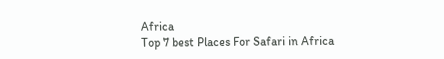Africa
Top 7 best Places For Safari in Africa